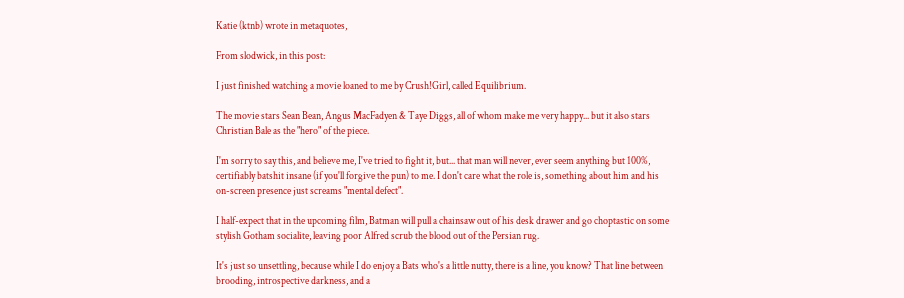Katie (ktnb) wrote in metaquotes,

From slodwick, in this post:

I just finished watching a movie loaned to me by Crush!Girl, called Equilibrium.

The movie stars Sean Bean, Angus MacFadyen & Taye Diggs, all of whom make me very happy... but it also stars Christian Bale as the "hero" of the piece.

I'm sorry to say this, and believe me, I've tried to fight it, but... that man will never, ever seem anything but 100%, certifiably batshit insane (if you'll forgive the pun) to me. I don't care what the role is, something about him and his on-screen presence just screams "mental defect".

I half-expect that in the upcoming film, Batman will pull a chainsaw out of his desk drawer and go choptastic on some stylish Gotham socialite, leaving poor Alfred scrub the blood out of the Persian rug.

It's just so unsettling, because while I do enjoy a Bats who's a little nutty, there is a line, you know? That line between brooding, introspective darkness, and a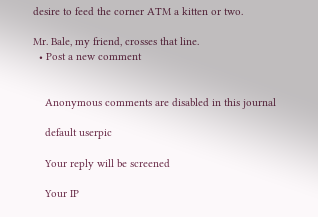desire to feed the corner ATM a kitten or two.

Mr. Bale, my friend, crosses that line.
  • Post a new comment


    Anonymous comments are disabled in this journal

    default userpic

    Your reply will be screened

    Your IP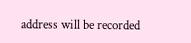address will be recorded